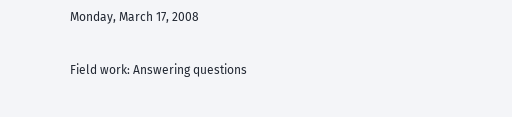Monday, March 17, 2008

Field work: Answering questions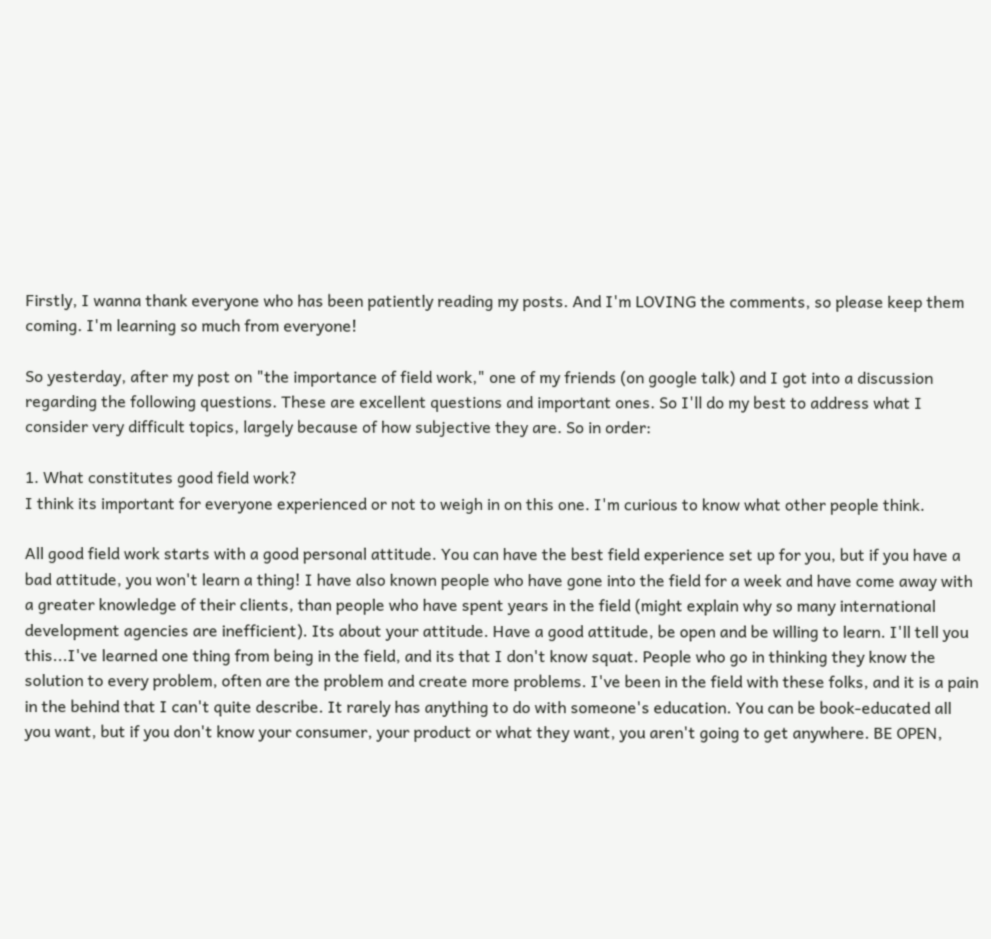Firstly, I wanna thank everyone who has been patiently reading my posts. And I'm LOVING the comments, so please keep them coming. I'm learning so much from everyone!

So yesterday, after my post on "the importance of field work," one of my friends (on google talk) and I got into a discussion regarding the following questions. These are excellent questions and important ones. So I'll do my best to address what I consider very difficult topics, largely because of how subjective they are. So in order:

1. What constitutes good field work?
I think its important for everyone experienced or not to weigh in on this one. I'm curious to know what other people think.

All good field work starts with a good personal attitude. You can have the best field experience set up for you, but if you have a bad attitude, you won't learn a thing! I have also known people who have gone into the field for a week and have come away with a greater knowledge of their clients, than people who have spent years in the field (might explain why so many international development agencies are inefficient). Its about your attitude. Have a good attitude, be open and be willing to learn. I'll tell you this...I've learned one thing from being in the field, and its that I don't know squat. People who go in thinking they know the solution to every problem, often are the problem and create more problems. I've been in the field with these folks, and it is a pain in the behind that I can't quite describe. It rarely has anything to do with someone's education. You can be book-educated all you want, but if you don't know your consumer, your product or what they want, you aren't going to get anywhere. BE OPEN,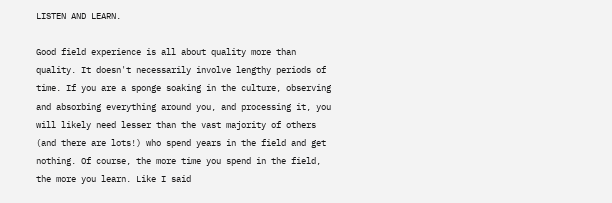LISTEN AND LEARN.

Good field experience is all about quality more than quality. It doesn't necessarily involve lengthy periods of time. If you are a sponge soaking in the culture, observing and absorbing everything around you, and processing it, you will likely need lesser than the vast majority of others (and there are lots!) who spend years in the field and get nothing. Of course, the more time you spend in the field, the more you learn. Like I said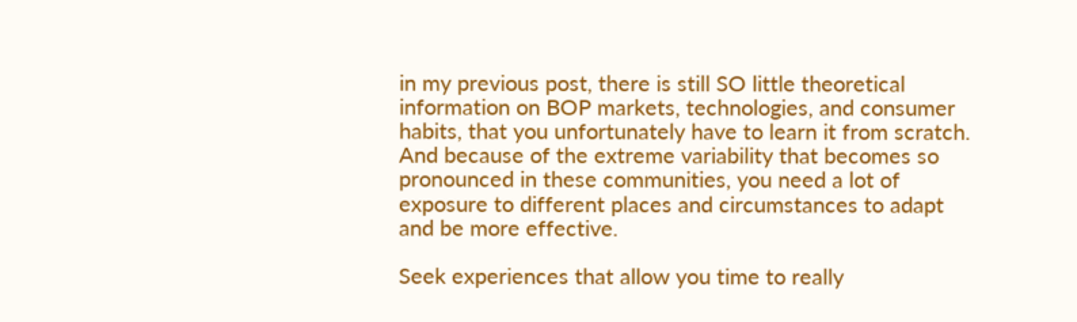in my previous post, there is still SO little theoretical information on BOP markets, technologies, and consumer habits, that you unfortunately have to learn it from scratch. And because of the extreme variability that becomes so pronounced in these communities, you need a lot of exposure to different places and circumstances to adapt and be more effective.

Seek experiences that allow you time to really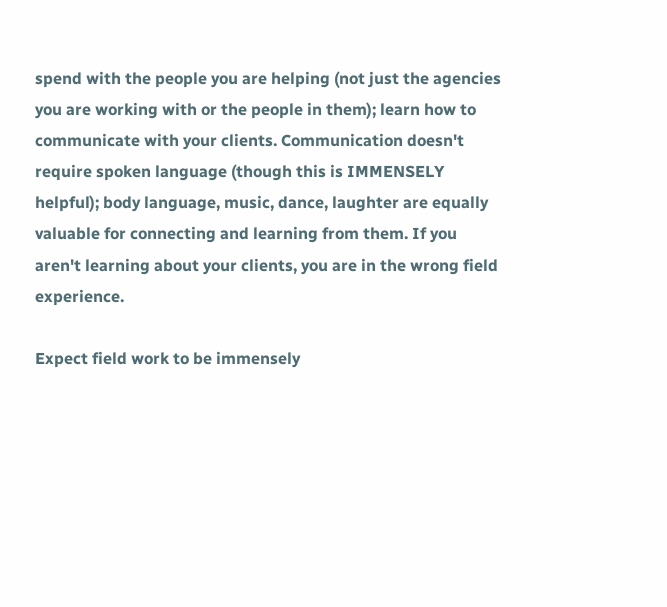spend with the people you are helping (not just the agencies you are working with or the people in them); learn how to communicate with your clients. Communication doesn't require spoken language (though this is IMMENSELY helpful); body language, music, dance, laughter are equally valuable for connecting and learning from them. If you aren't learning about your clients, you are in the wrong field experience.

Expect field work to be immensely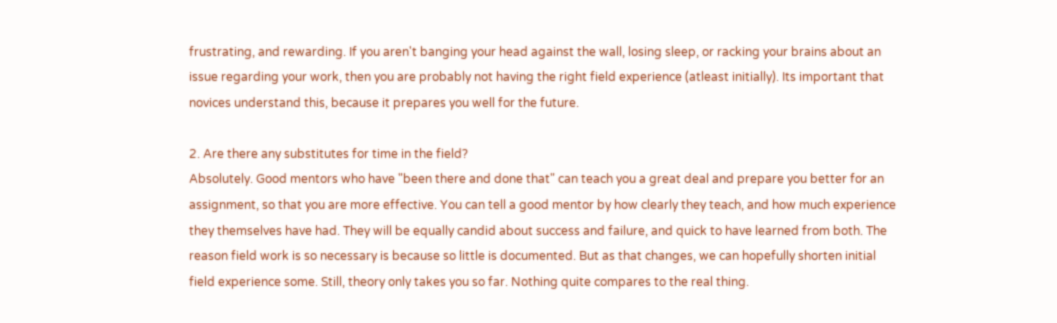frustrating, and rewarding. If you aren't banging your head against the wall, losing sleep, or racking your brains about an issue regarding your work, then you are probably not having the right field experience (atleast initially). Its important that novices understand this, because it prepares you well for the future.

2. Are there any substitutes for time in the field?
Absolutely. Good mentors who have "been there and done that" can teach you a great deal and prepare you better for an assignment, so that you are more effective. You can tell a good mentor by how clearly they teach, and how much experience they themselves have had. They will be equally candid about success and failure, and quick to have learned from both. The reason field work is so necessary is because so little is documented. But as that changes, we can hopefully shorten initial field experience some. Still, theory only takes you so far. Nothing quite compares to the real thing.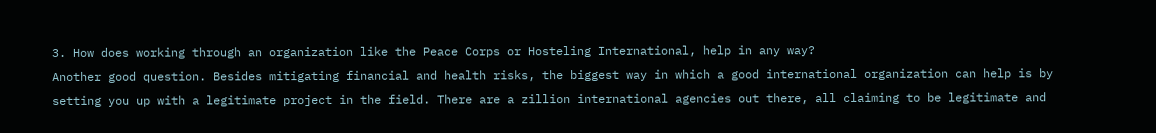3. How does working through an organization like the Peace Corps or Hosteling International, help in any way?
Another good question. Besides mitigating financial and health risks, the biggest way in which a good international organization can help is by setting you up with a legitimate project in the field. There are a zillion international agencies out there, all claiming to be legitimate and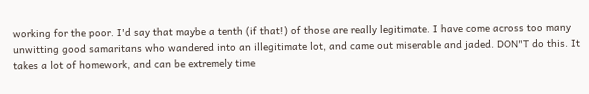working for the poor. I'd say that maybe a tenth (if that!) of those are really legitimate. I have come across too many unwitting good samaritans who wandered into an illegitimate lot, and came out miserable and jaded. DON"T do this. It takes a lot of homework, and can be extremely time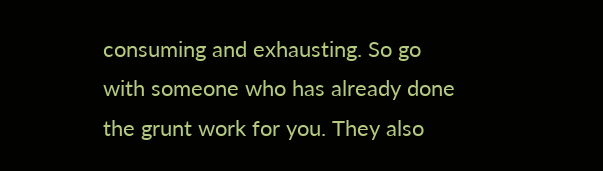consuming and exhausting. So go with someone who has already done the grunt work for you. They also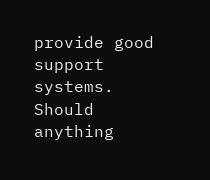provide good support systems. Should anything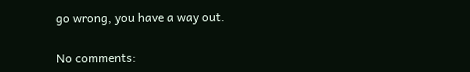go wrong, you have a way out.

No comments: